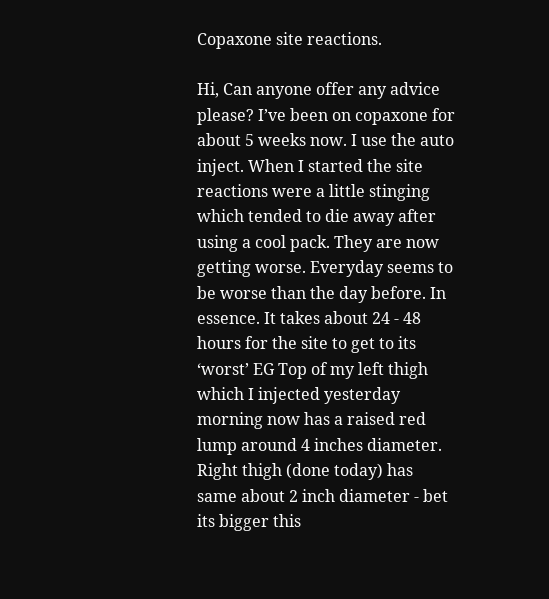Copaxone site reactions.

Hi, Can anyone offer any advice please? I’ve been on copaxone for about 5 weeks now. I use the auto inject. When I started the site reactions were a little stinging which tended to die away after using a cool pack. They are now getting worse. Everyday seems to be worse than the day before. In essence. It takes about 24 - 48 hours for the site to get to its ‘worst’ EG Top of my left thigh which I injected yesterday morning now has a raised red lump around 4 inches diameter. Right thigh (done today) has same about 2 inch diameter - bet its bigger this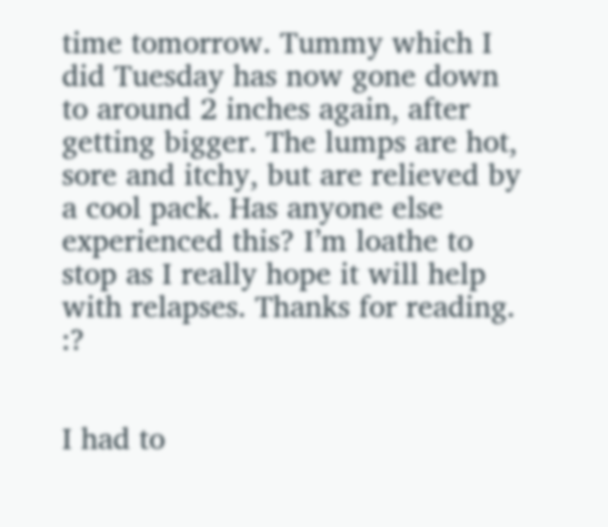time tomorrow. Tummy which I did Tuesday has now gone down to around 2 inches again, after getting bigger. The lumps are hot, sore and itchy, but are relieved by a cool pack. Has anyone else experienced this? I’m loathe to stop as I really hope it will help with relapses. Thanks for reading. :?


I had to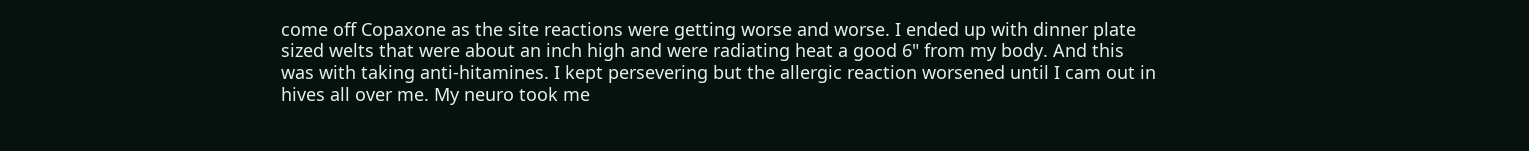come off Copaxone as the site reactions were getting worse and worse. I ended up with dinner plate sized welts that were about an inch high and were radiating heat a good 6" from my body. And this was with taking anti-hitamines. I kept persevering but the allergic reaction worsened until I cam out in hives all over me. My neuro took me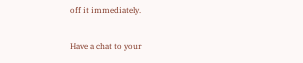off it immediately.

Have a chat to your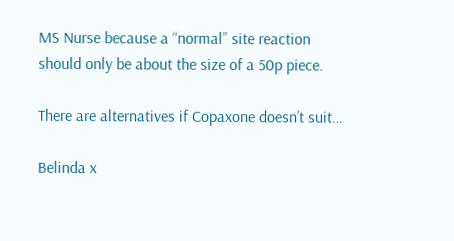MS Nurse because a “normal” site reaction should only be about the size of a 50p piece.

There are alternatives if Copaxone doesn’t suit…

Belinda x